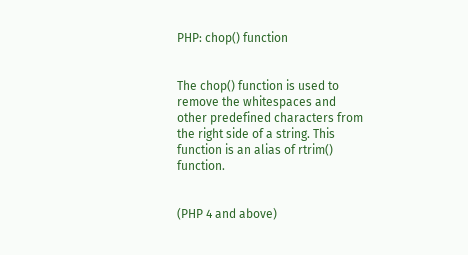PHP: chop() function


The chop() function is used to remove the whitespaces and other predefined characters from the right side of a string. This function is an alias of rtrim() function.


(PHP 4 and above)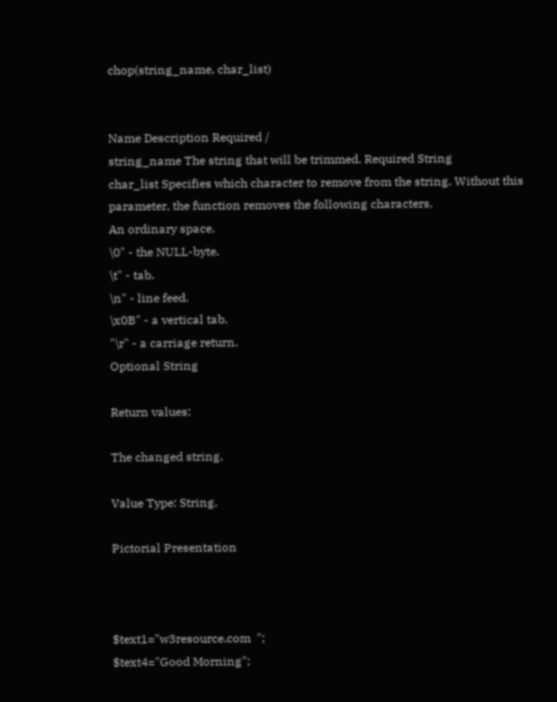chop(string_name, char_list)


Name Description Required /
string_name The string that will be trimmed. Required String
char_list Specifies which character to remove from the string. Without this parameter, the function removes the following characters.
An ordinary space.
\0" - the NULL-byte.
\t" - tab.
\n" - line feed.
\x0B" - a vertical tab.
"\r" - a carriage return.
Optional String

Return values:

The changed string.

Value Type: String.

Pictorial Presentation



$text1="w3resource.com  ";
$text4="Good Morning";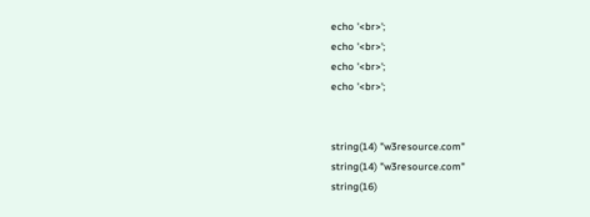echo '<br>';
echo '<br>';
echo '<br>';
echo '<br>';


string(14) "w3resource.com"
string(14) "w3resource.com"
string(16)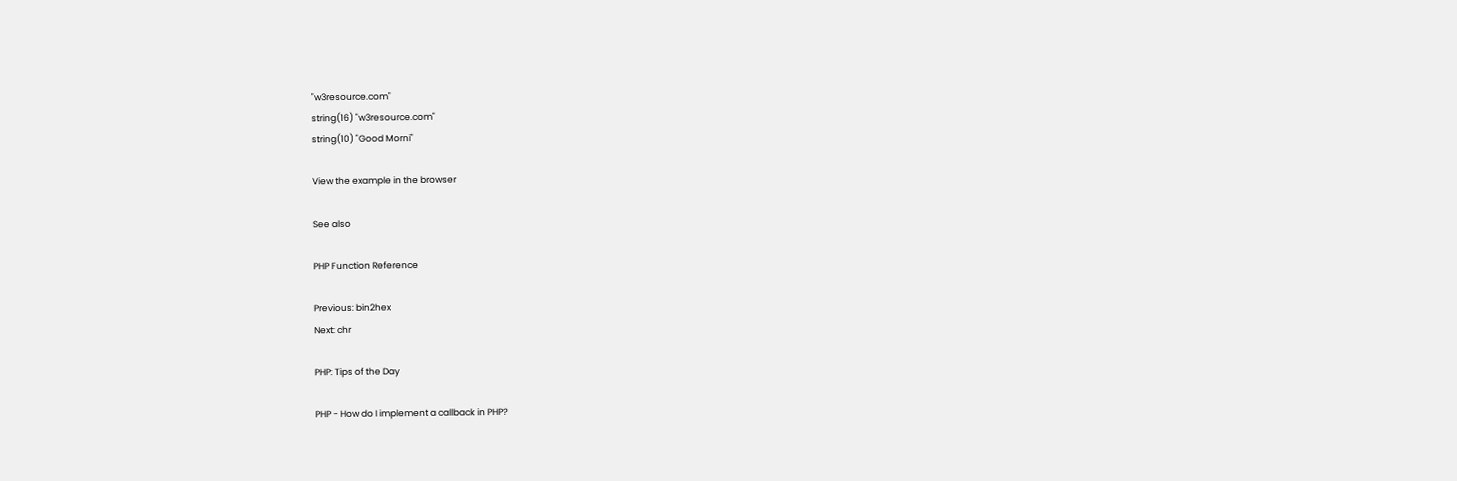"w3resource.com"
string(16) "w3resource.com"
string(10) "Good Morni"

View the example in the browser

See also

PHP Function Reference

Previous: bin2hex
Next: chr

PHP: Tips of the Day

PHP - How do I implement a callback in PHP?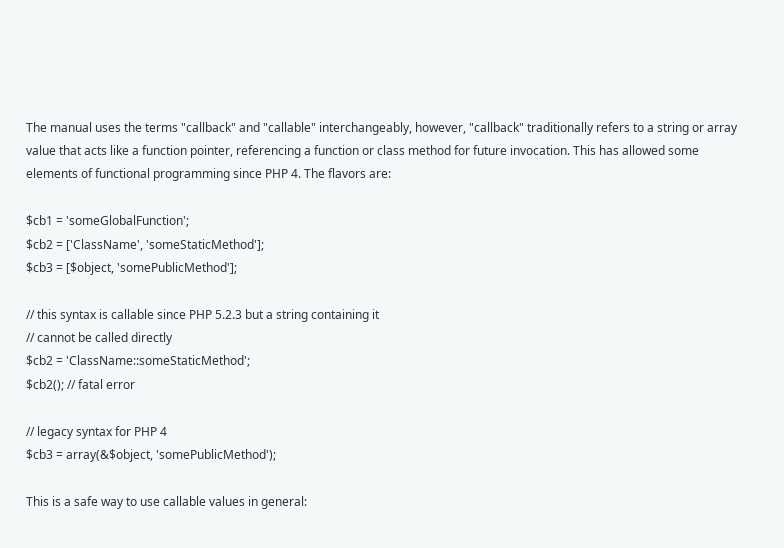The manual uses the terms "callback" and "callable" interchangeably, however, "callback" traditionally refers to a string or array value that acts like a function pointer, referencing a function or class method for future invocation. This has allowed some elements of functional programming since PHP 4. The flavors are:

$cb1 = 'someGlobalFunction';
$cb2 = ['ClassName', 'someStaticMethod'];
$cb3 = [$object, 'somePublicMethod'];

// this syntax is callable since PHP 5.2.3 but a string containing it
// cannot be called directly
$cb2 = 'ClassName::someStaticMethod';
$cb2(); // fatal error

// legacy syntax for PHP 4
$cb3 = array(&$object, 'somePublicMethod');

This is a safe way to use callable values in general: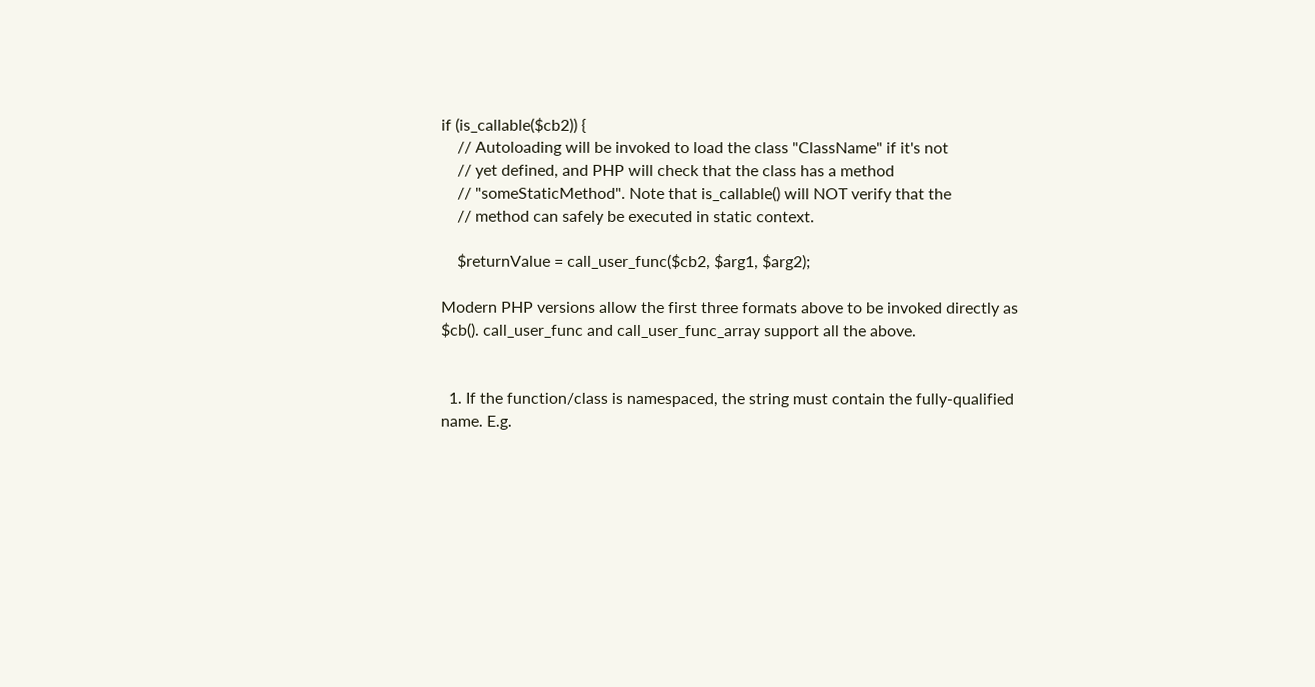if (is_callable($cb2)) {
    // Autoloading will be invoked to load the class "ClassName" if it's not
    // yet defined, and PHP will check that the class has a method
    // "someStaticMethod". Note that is_callable() will NOT verify that the
    // method can safely be executed in static context.

    $returnValue = call_user_func($cb2, $arg1, $arg2);

Modern PHP versions allow the first three formats above to be invoked directly as $cb(). call_user_func and call_user_func_array support all the above.


  1. If the function/class is namespaced, the string must contain the fully-qualified name. E.g.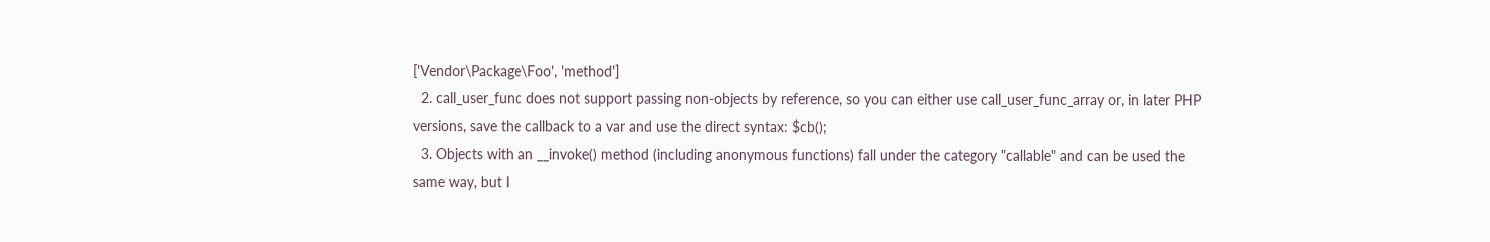['Vendor\Package\Foo', 'method']
  2. call_user_func does not support passing non-objects by reference, so you can either use call_user_func_array or, in later PHP versions, save the callback to a var and use the direct syntax: $cb();
  3. Objects with an __invoke() method (including anonymous functions) fall under the category "callable" and can be used the same way, but I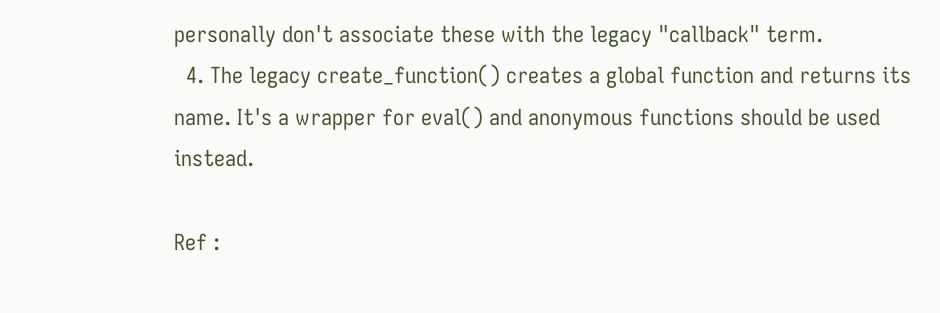personally don't associate these with the legacy "callback" term.
  4. The legacy create_function() creates a global function and returns its name. It's a wrapper for eval() and anonymous functions should be used instead.

Ref :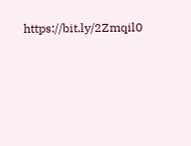https://bit.ly/2Zmqil0